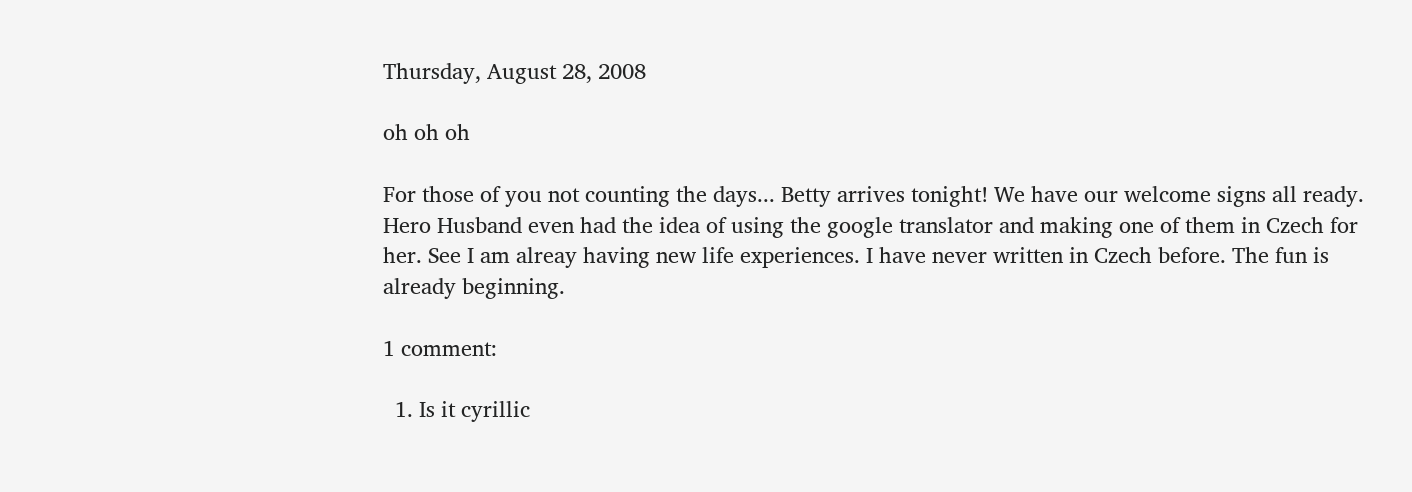Thursday, August 28, 2008

oh oh oh

For those of you not counting the days... Betty arrives tonight! We have our welcome signs all ready. Hero Husband even had the idea of using the google translator and making one of them in Czech for her. See I am alreay having new life experiences. I have never written in Czech before. The fun is already beginning.

1 comment:

  1. Is it cyrillic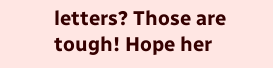letters? Those are tough! Hope her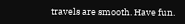travels are smooth. Have fun.